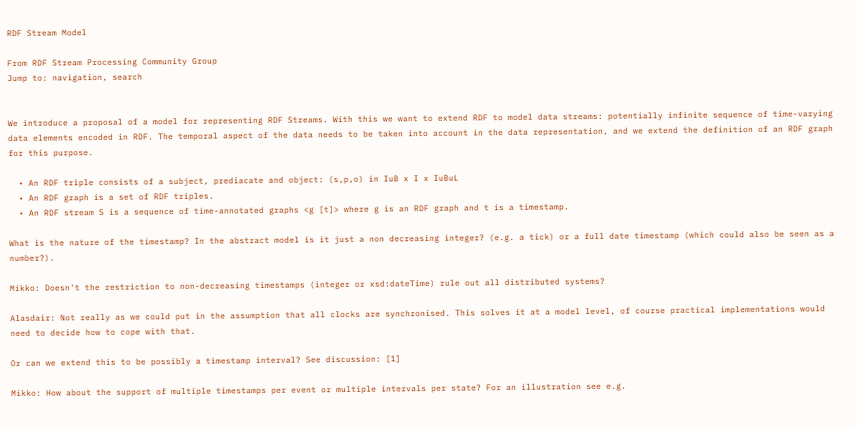RDF Stream Model

From RDF Stream Processing Community Group
Jump to: navigation, search


We introduce a proposal of a model for representing RDF Streams. With this we want to extend RDF to model data streams: potentially infinite sequence of time-varying data elements encoded in RDF. The temporal aspect of the data needs to be taken into account in the data representation, and we extend the definition of an RDF graph for this purpose.

  • An RDF triple consists of a subject, prediacate and object: (s,p,o) in IuB x I x IuBuL
  • An RDF graph is a set of RDF triples.
  • An RDF stream S is a sequence of time-annotated graphs <g [t]> where g is an RDF graph and t is a timestamp.

What is the nature of the timestamp? In the abstract model is it just a non decreasing integer? (e.g. a tick) or a full date timestamp (which could also be seen as a number?).

Mikko: Doesn't the restriction to non-decreasing timestamps (integer or xsd:dateTime) rule out all distributed systems?

Alasdair: Not really as we could put in the assumption that all clocks are synchronised. This solves it at a model level, of course practical implementations would need to decide how to cope with that.

Or can we extend this to be possibly a timestamp interval? See discussion: [1]

Mikko: How about the support of multiple timestamps per event or multiple intervals per state? For an illustration see e.g.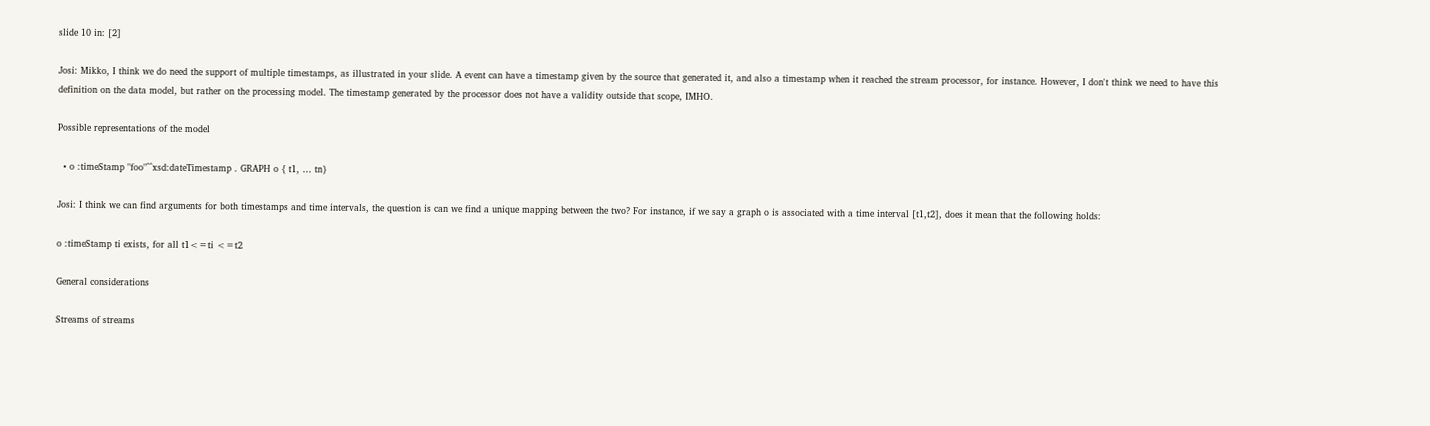slide 10 in: [2]

Josi: Mikko, I think we do need the support of multiple timestamps, as illustrated in your slide. A event can have a timestamp given by the source that generated it, and also a timestamp when it reached the stream processor, for instance. However, I don't think we need to have this definition on the data model, but rather on the processing model. The timestamp generated by the processor does not have a validity outside that scope, IMHO.

Possible representations of the model

  • o :timeStamp "foo"^^xsd:dateTimestamp . GRAPH o { t1, … tn}

Josi: I think we can find arguments for both timestamps and time intervals, the question is can we find a unique mapping between the two? For instance, if we say a graph o is associated with a time interval [t1,t2], does it mean that the following holds:

o :timeStamp ti exists, for all t1<=ti <=t2

General considerations

Streams of streams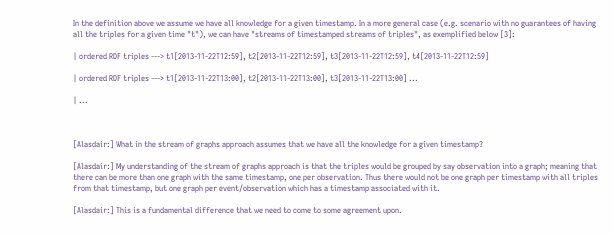In the definition above we assume we have all knowledge for a given timestamp. In a more general case (e.g. scenario with no guarantees of having all the triples for a given time "t"), we can have "streams of timestamped streams of triples", as exemplified below [3]:

| ordered RDF triples ---> t1[2013-11-22T12:59], t2[2013-11-22T12:59], t3[2013-11-22T12:59], t4[2013-11-22T12:59]

| ordered RDF triples ---> t1[2013-11-22T13:00], t2[2013-11-22T13:00], t3[2013-11-22T13:00] ...

| ...



[Alasdair:] What in the stream of graphs approach assumes that we have all the knowledge for a given timestamp?

[Alasdair:] My understanding of the stream of graphs approach is that the triples would be grouped by say observation into a graph; meaning that there can be more than one graph with the same timestamp, one per observation. Thus there would not be one graph per timestamp with all triples from that timestamp, but one graph per event/observation which has a timestamp associated with it.

[Alasdair:] This is a fundamental difference that we need to come to some agreement upon.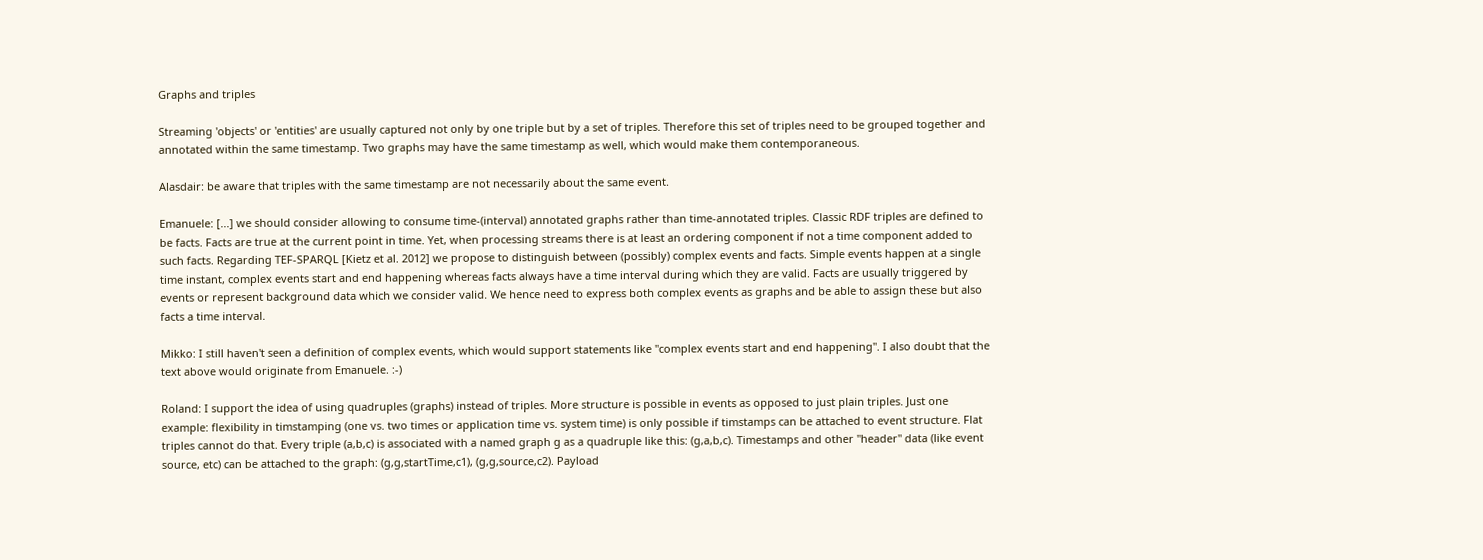Graphs and triples

Streaming 'objects' or 'entities' are usually captured not only by one triple but by a set of triples. Therefore this set of triples need to be grouped together and annotated within the same timestamp. Two graphs may have the same timestamp as well, which would make them contemporaneous.

Alasdair: be aware that triples with the same timestamp are not necessarily about the same event.

Emanuele: [...] we should consider allowing to consume time-(interval) annotated graphs rather than time-annotated triples. Classic RDF triples are defined to be facts. Facts are true at the current point in time. Yet, when processing streams there is at least an ordering component if not a time component added to such facts. Regarding TEF-SPARQL [Kietz et al. 2012] we propose to distinguish between (possibly) complex events and facts. Simple events happen at a single time instant, complex events start and end happening whereas facts always have a time interval during which they are valid. Facts are usually triggered by events or represent background data which we consider valid. We hence need to express both complex events as graphs and be able to assign these but also facts a time interval.

Mikko: I still haven't seen a definition of complex events, which would support statements like "complex events start and end happening". I also doubt that the text above would originate from Emanuele. :-)

Roland: I support the idea of using quadruples (graphs) instead of triples. More structure is possible in events as opposed to just plain triples. Just one example: flexibility in timstamping (one vs. two times or application time vs. system time) is only possible if timstamps can be attached to event structure. Flat triples cannot do that. Every triple (a,b,c) is associated with a named graph g as a quadruple like this: (g,a,b,c). Timestamps and other "header" data (like event source, etc) can be attached to the graph: (g,g,startTime,c1), (g,g,source,c2). Payload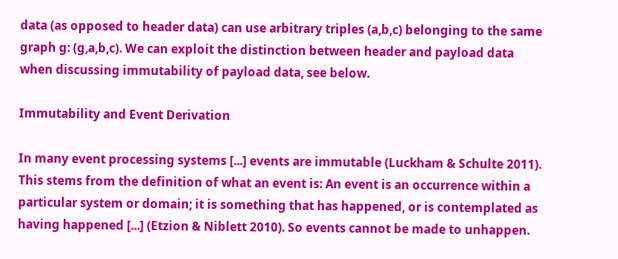data (as opposed to header data) can use arbitrary triples (a,b,c) belonging to the same graph g: (g,a,b,c). We can exploit the distinction between header and payload data when discussing immutability of payload data, see below.

Immutability and Event Derivation

In many event processing systems [...] events are immutable (Luckham & Schulte 2011). This stems from the definition of what an event is: An event is an occurrence within a particular system or domain; it is something that has happened, or is contemplated as having happened [...] (Etzion & Niblett 2010). So events cannot be made to unhappen.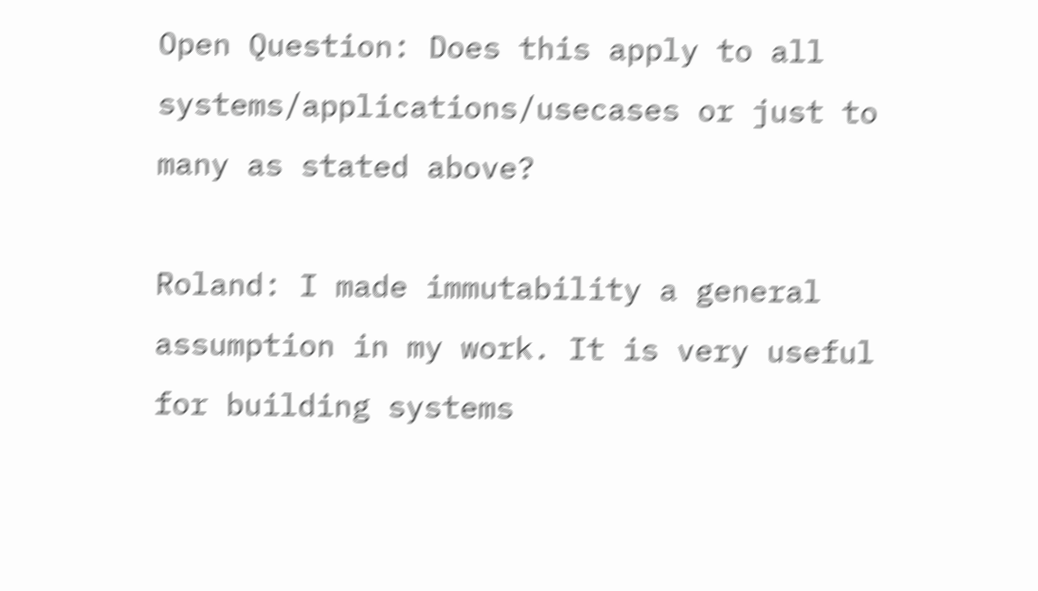Open Question: Does this apply to all systems/applications/usecases or just to many as stated above?

Roland: I made immutability a general assumption in my work. It is very useful for building systems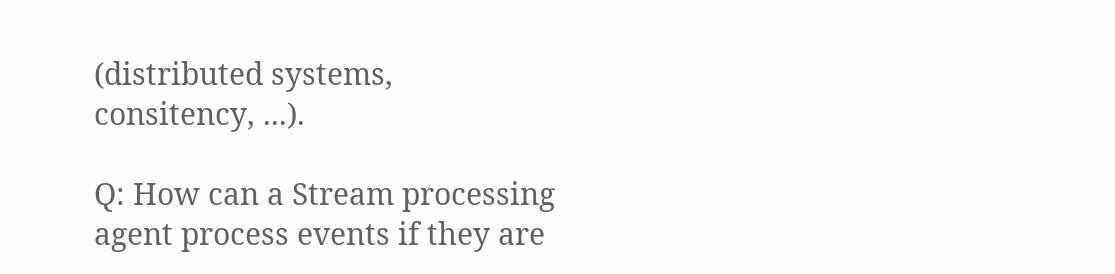(distributed systems, consitency, ...).

Q: How can a Stream processing agent process events if they are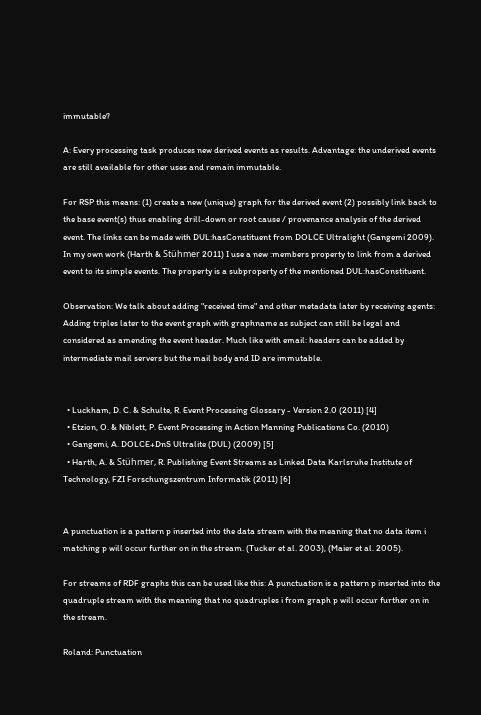immutable?

A: Every processing task produces new derived events as results. Advantage: the underived events are still available for other uses and remain immutable.

For RSP this means: (1) create a new (unique) graph for the derived event (2) possibly link back to the base event(s) thus enabling drill-down or root cause / provenance analysis of the derived event. The links can be made with DUL:hasConstituent from DOLCE Ultralight (Gangemi 2009). In my own work (Harth & Stühmer 2011) I use a new :members property to link from a derived event to its simple events. The property is a subproperty of the mentioned DUL:hasConstituent.

Observation: We talk about adding "received time" and other metadata later by receiving agents: Adding triples later to the event graph with graphname as subject can still be legal and considered as amending the event header. Much like with email: headers can be added by intermediate mail servers but the mail body and ID are immutable.


  • Luckham, D. C. & Schulte, R. Event Processing Glossary - Version 2.0 (2011) [4]
  • Etzion, O. & Niblett, P. Event Processing in Action Manning Publications Co. (2010)
  • Gangemi, A. DOLCE+DnS Ultralite (DUL) (2009) [5]
  • Harth, A. & Stühmer, R. Publishing Event Streams as Linked Data Karlsruhe Institute of Technology, FZI Forschungszentrum Informatik (2011) [6]


A punctuation is a pattern p inserted into the data stream with the meaning that no data item i matching p will occur further on in the stream. (Tucker et al. 2003), (Maier et al. 2005).

For streams of RDF graphs this can be used like this: A punctuation is a pattern p inserted into the quadruple stream with the meaning that no quadruples i from graph p will occur further on in the stream.

Roland: Punctuation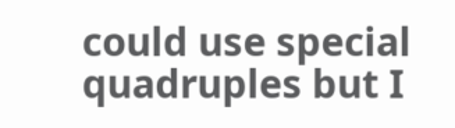could use special quadruples but I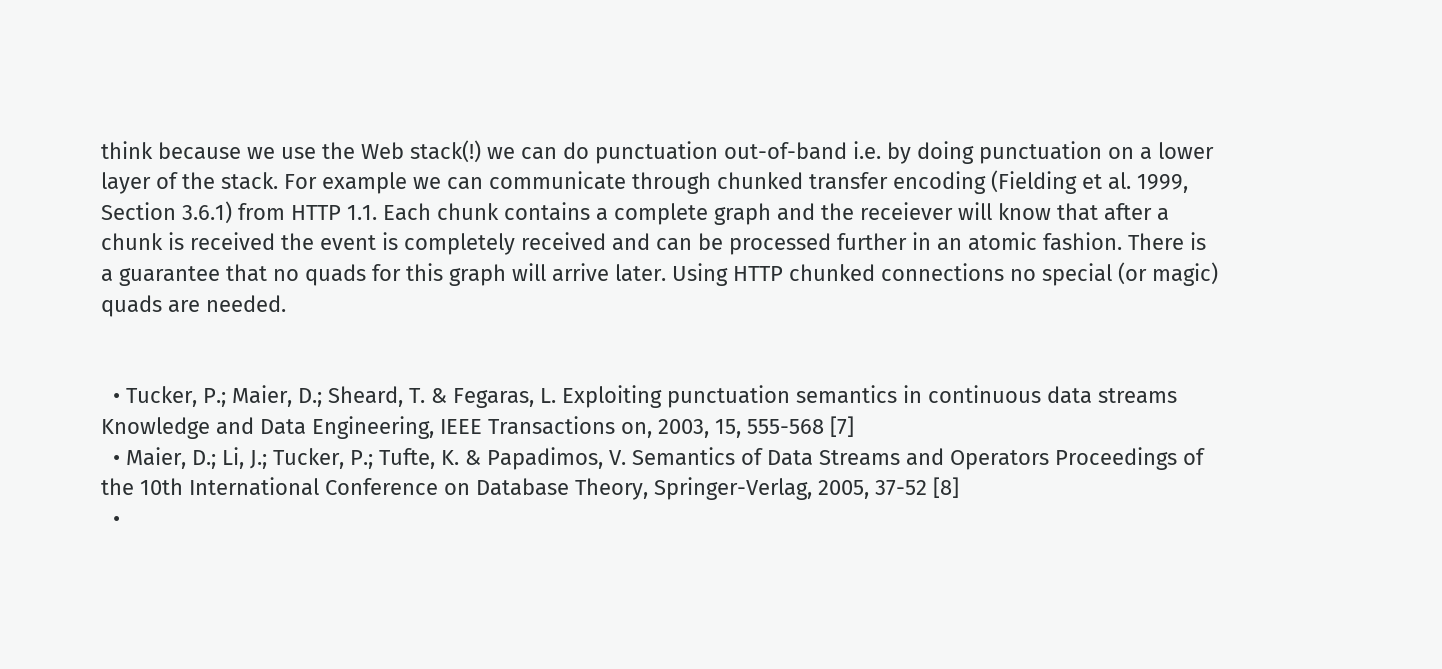think because we use the Web stack(!) we can do punctuation out-of-band i.e. by doing punctuation on a lower layer of the stack. For example we can communicate through chunked transfer encoding (Fielding et al. 1999, Section 3.6.1) from HTTP 1.1. Each chunk contains a complete graph and the receiever will know that after a chunk is received the event is completely received and can be processed further in an atomic fashion. There is a guarantee that no quads for this graph will arrive later. Using HTTP chunked connections no special (or magic) quads are needed.


  • Tucker, P.; Maier, D.; Sheard, T. & Fegaras, L. Exploiting punctuation semantics in continuous data streams Knowledge and Data Engineering, IEEE Transactions on, 2003, 15, 555-568 [7]
  • Maier, D.; Li, J.; Tucker, P.; Tufte, K. & Papadimos, V. Semantics of Data Streams and Operators Proceedings of the 10th International Conference on Database Theory, Springer-Verlag, 2005, 37-52 [8]
  •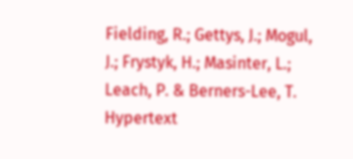Fielding, R.; Gettys, J.; Mogul, J.; Frystyk, H.; Masinter, L.; Leach, P. & Berners-Lee, T. Hypertext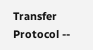Transfer Protocol --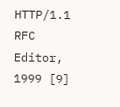HTTP/1.1 RFC Editor, 1999 [9]